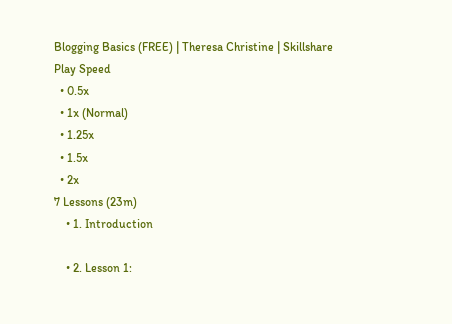Blogging Basics (FREE) | Theresa Christine | Skillshare
Play Speed
  • 0.5x
  • 1x (Normal)
  • 1.25x
  • 1.5x
  • 2x
7 Lessons (23m)
    • 1. Introduction

    • 2. Lesson 1: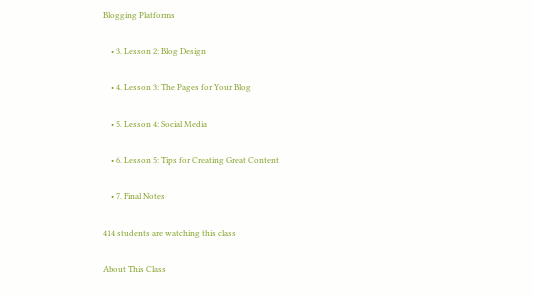Blogging Platforms

    • 3. Lesson 2: Blog Design

    • 4. Lesson 3: The Pages for Your Blog

    • 5. Lesson 4: Social Media

    • 6. Lesson 5: Tips for Creating Great Content

    • 7. Final Notes

414 students are watching this class

About This Class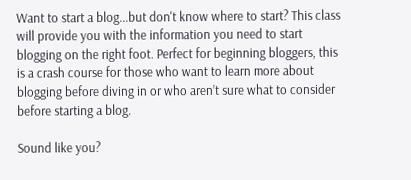Want to start a blog...but don't know where to start? This class will provide you with the information you need to start blogging on the right foot. Perfect for beginning bloggers, this is a crash course for those who want to learn more about blogging before diving in or who aren’t sure what to consider before starting a blog.

Sound like you?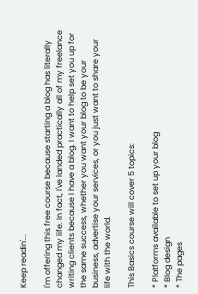Keep readin'...

I'm offering this free course because starting a blog has literally changed my life. In fact, I've landed practically all of my freelance writing clients because I have a blog. I want to help set you up for the same success, whether you want your blog to be your business, advertise your services, or you just want to share your life with the world.

This Basics course will cover 5 topics:

* Platforms available to set up your blog
* Blog design
* The pages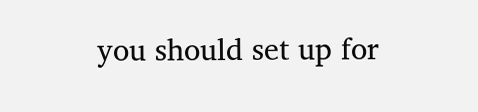you should set up for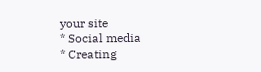your site
* Social media
* Creating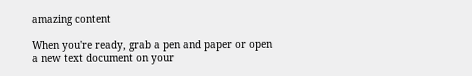amazing content

When you're ready, grab a pen and paper or open a new text document on your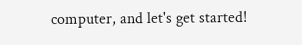computer, and let's get started!